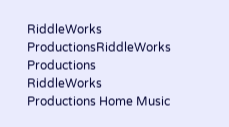RiddleWorks ProductionsRiddleWorks Productions
RiddleWorks Productions Home Music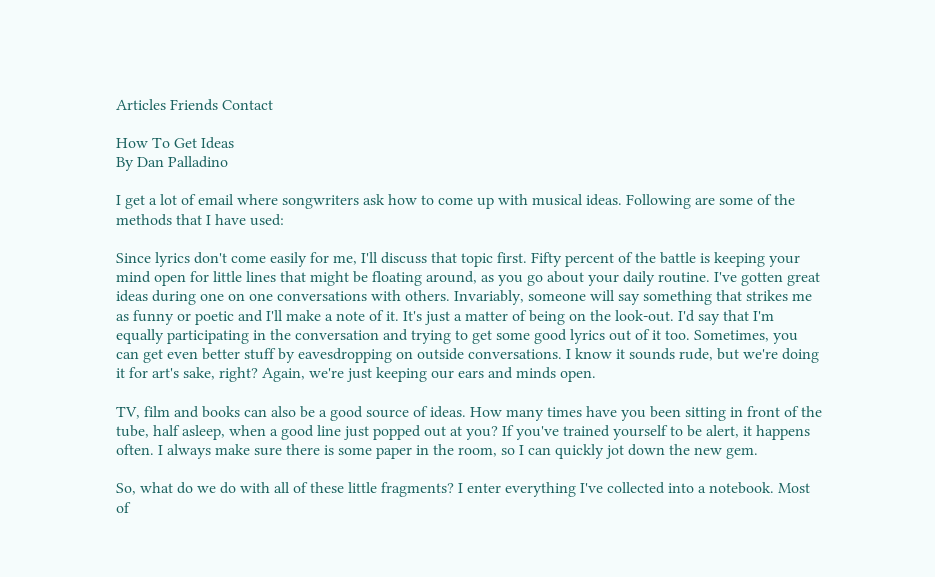Articles Friends Contact

How To Get Ideas
By Dan Palladino

I get a lot of email where songwriters ask how to come up with musical ideas. Following are some of the methods that I have used:

Since lyrics don't come easily for me, I'll discuss that topic first. Fifty percent of the battle is keeping your mind open for little lines that might be floating around, as you go about your daily routine. I've gotten great ideas during one on one conversations with others. Invariably, someone will say something that strikes me as funny or poetic and I'll make a note of it. It's just a matter of being on the look-out. I'd say that I'm equally participating in the conversation and trying to get some good lyrics out of it too. Sometimes, you can get even better stuff by eavesdropping on outside conversations. I know it sounds rude, but we're doing it for art's sake, right? Again, we're just keeping our ears and minds open.

TV, film and books can also be a good source of ideas. How many times have you been sitting in front of the tube, half asleep, when a good line just popped out at you? If you've trained yourself to be alert, it happens often. I always make sure there is some paper in the room, so I can quickly jot down the new gem.

So, what do we do with all of these little fragments? I enter everything I've collected into a notebook. Most of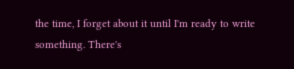the time, I forget about it until I'm ready to write something. There's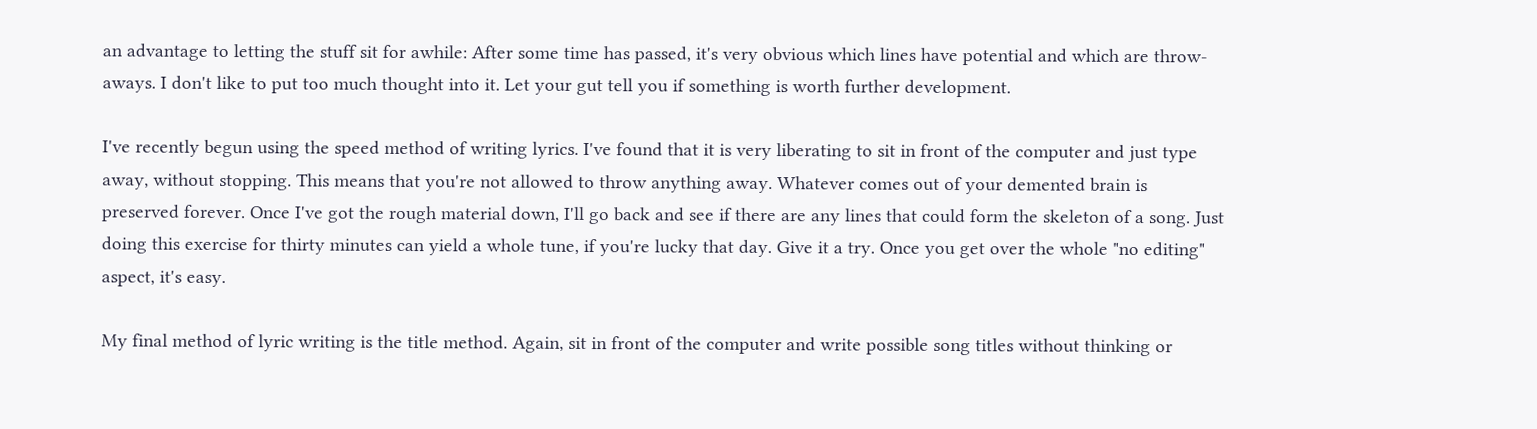an advantage to letting the stuff sit for awhile: After some time has passed, it's very obvious which lines have potential and which are throw-aways. I don't like to put too much thought into it. Let your gut tell you if something is worth further development.

I've recently begun using the speed method of writing lyrics. I've found that it is very liberating to sit in front of the computer and just type away, without stopping. This means that you're not allowed to throw anything away. Whatever comes out of your demented brain is preserved forever. Once I've got the rough material down, I'll go back and see if there are any lines that could form the skeleton of a song. Just doing this exercise for thirty minutes can yield a whole tune, if you're lucky that day. Give it a try. Once you get over the whole "no editing" aspect, it's easy.

My final method of lyric writing is the title method. Again, sit in front of the computer and write possible song titles without thinking or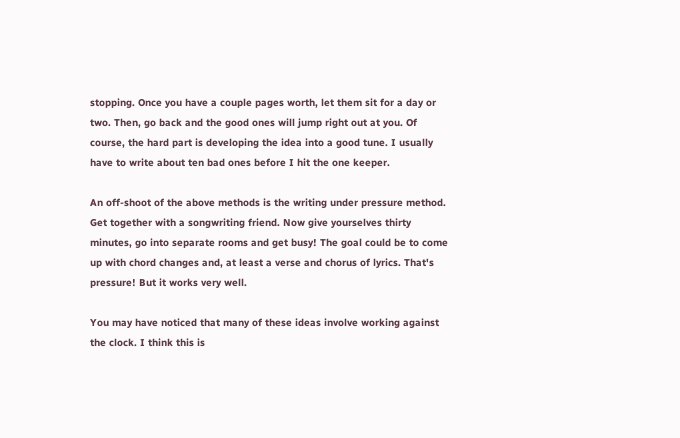stopping. Once you have a couple pages worth, let them sit for a day or two. Then, go back and the good ones will jump right out at you. Of course, the hard part is developing the idea into a good tune. I usually have to write about ten bad ones before I hit the one keeper.

An off-shoot of the above methods is the writing under pressure method. Get together with a songwriting friend. Now give yourselves thirty minutes, go into separate rooms and get busy! The goal could be to come up with chord changes and, at least a verse and chorus of lyrics. That's pressure! But it works very well.

You may have noticed that many of these ideas involve working against the clock. I think this is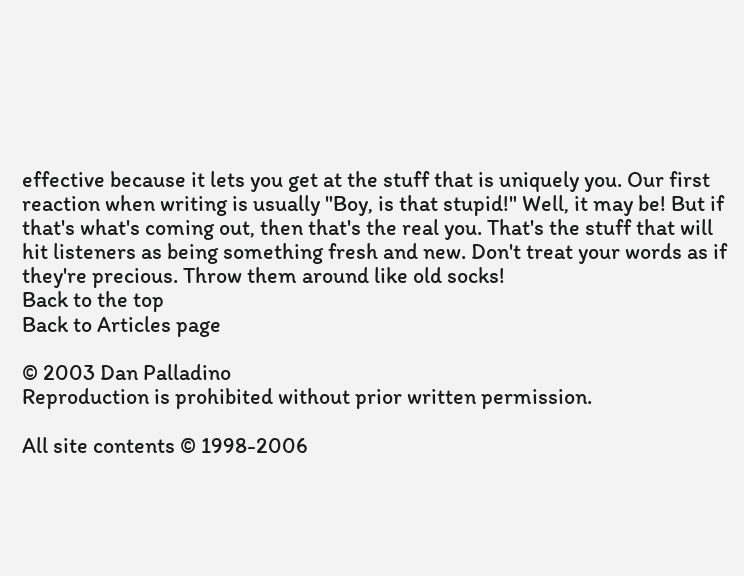effective because it lets you get at the stuff that is uniquely you. Our first reaction when writing is usually "Boy, is that stupid!" Well, it may be! But if that's what's coming out, then that's the real you. That's the stuff that will hit listeners as being something fresh and new. Don't treat your words as if they're precious. Throw them around like old socks!
Back to the top
Back to Articles page

© 2003 Dan Palladino
Reproduction is prohibited without prior written permission.

All site contents © 1998-2006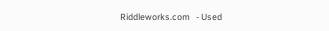Riddleworks.com   - Used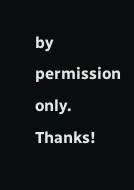by permission only. Thanks!